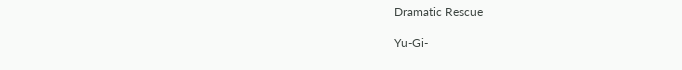Dramatic Rescue

Yu-Gi-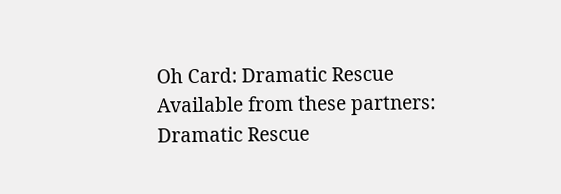Oh Card: Dramatic Rescue
Available from these partners:
Dramatic Rescue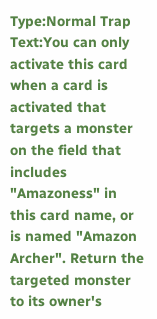Type:Normal Trap
Text:You can only activate this card when a card is activated that targets a monster on the field that includes "Amazoness" in this card name, or is named "Amazon Archer". Return the targeted monster to its owner's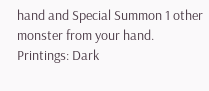hand and Special Summon 1 other monster from your hand.
Printings: Dark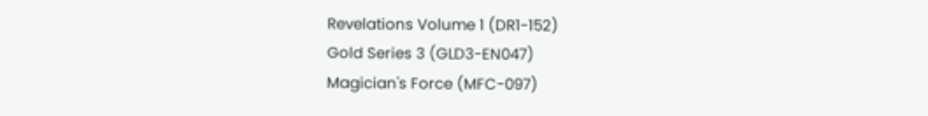Revelations Volume 1 (DR1-152)
Gold Series 3 (GLD3-EN047)
Magician's Force (MFC-097)